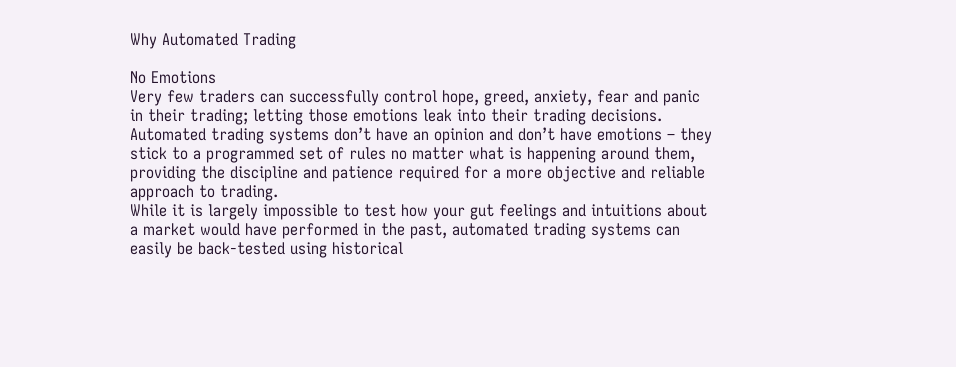Why Automated Trading

No Emotions
Very few traders can successfully control hope, greed, anxiety, fear and panic in their trading; letting those emotions leak into their trading decisions. Automated trading systems don’t have an opinion and don’t have emotions – they stick to a programmed set of rules no matter what is happening around them, providing the discipline and patience required for a more objective and reliable approach to trading.
While it is largely impossible to test how your gut feelings and intuitions about a market would have performed in the past, automated trading systems can easily be back-tested using historical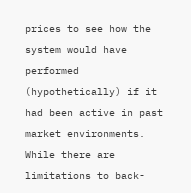prices to see how the system would have performed (hypothetically) if it had been active in past market environments. While there are limitations to back-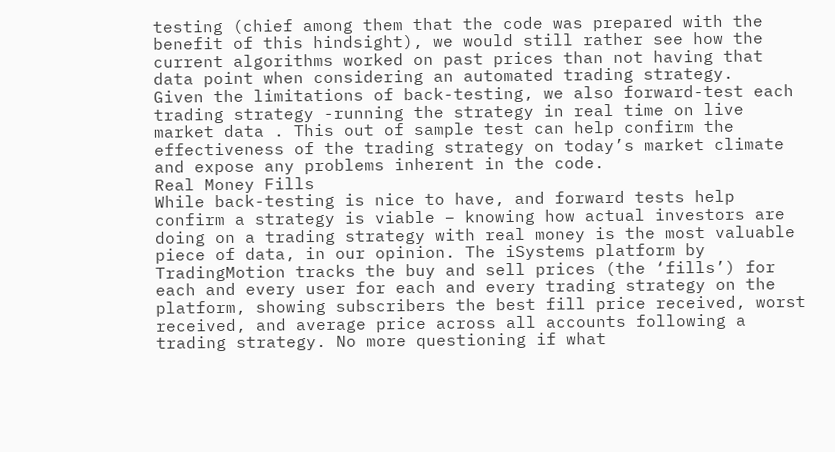testing (chief among them that the code was prepared with the benefit of this hindsight), we would still rather see how the current algorithms worked on past prices than not having that data point when considering an automated trading strategy.
Given the limitations of back-testing, we also forward-test each trading strategy -running the strategy in real time on live market data . This out of sample test can help confirm the effectiveness of the trading strategy on today’s market climate and expose any problems inherent in the code.
Real Money Fills
While back-testing is nice to have, and forward tests help confirm a strategy is viable – knowing how actual investors are doing on a trading strategy with real money is the most valuable piece of data, in our opinion. The iSystems platform by TradingMotion tracks the buy and sell prices (the ‘fills’) for each and every user for each and every trading strategy on the platform, showing subscribers the best fill price received, worst received, and average price across all accounts following a trading strategy. No more questioning if what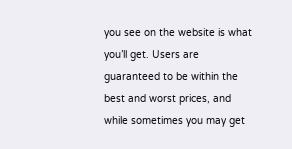you see on the website is what you’ll get. Users are guaranteed to be within the best and worst prices, and while sometimes you may get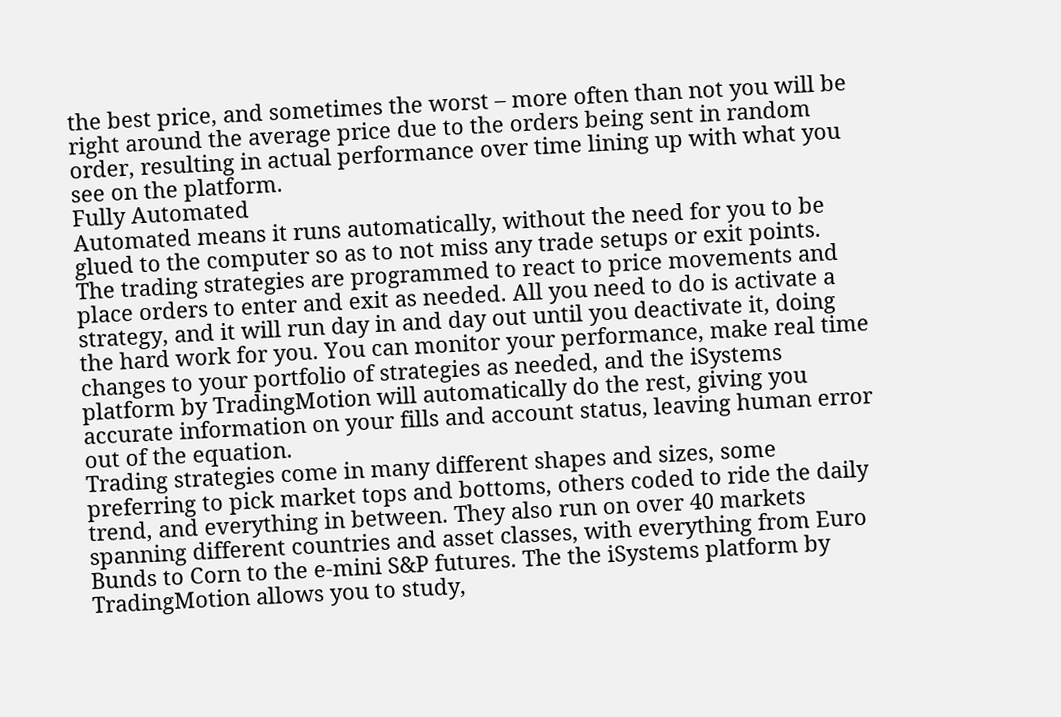the best price, and sometimes the worst – more often than not you will be right around the average price due to the orders being sent in random order, resulting in actual performance over time lining up with what you see on the platform.
Fully Automated
Automated means it runs automatically, without the need for you to be glued to the computer so as to not miss any trade setups or exit points. The trading strategies are programmed to react to price movements and place orders to enter and exit as needed. All you need to do is activate a strategy, and it will run day in and day out until you deactivate it, doing the hard work for you. You can monitor your performance, make real time changes to your portfolio of strategies as needed, and the iSystems platform by TradingMotion will automatically do the rest, giving you accurate information on your fills and account status, leaving human error out of the equation.
Trading strategies come in many different shapes and sizes, some preferring to pick market tops and bottoms, others coded to ride the daily trend, and everything in between. They also run on over 40 markets spanning different countries and asset classes, with everything from Euro Bunds to Corn to the e-mini S&P futures. The the iSystems platform by TradingMotion allows you to study,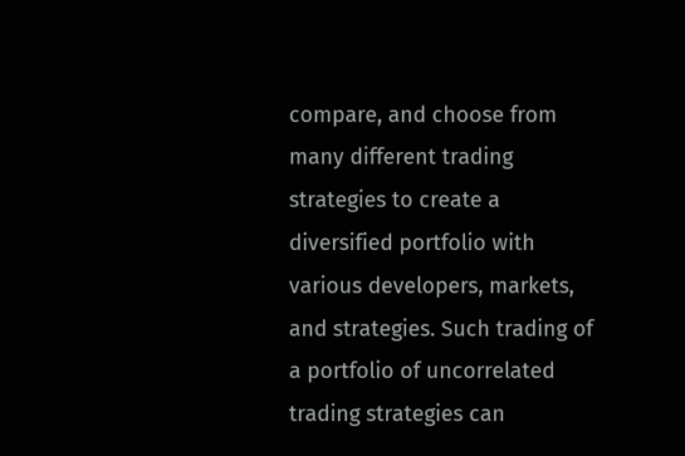compare, and choose from many different trading strategies to create a diversified portfolio with various developers, markets, and strategies. Such trading of a portfolio of uncorrelated trading strategies can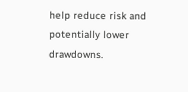help reduce risk and potentially lower drawdowns.